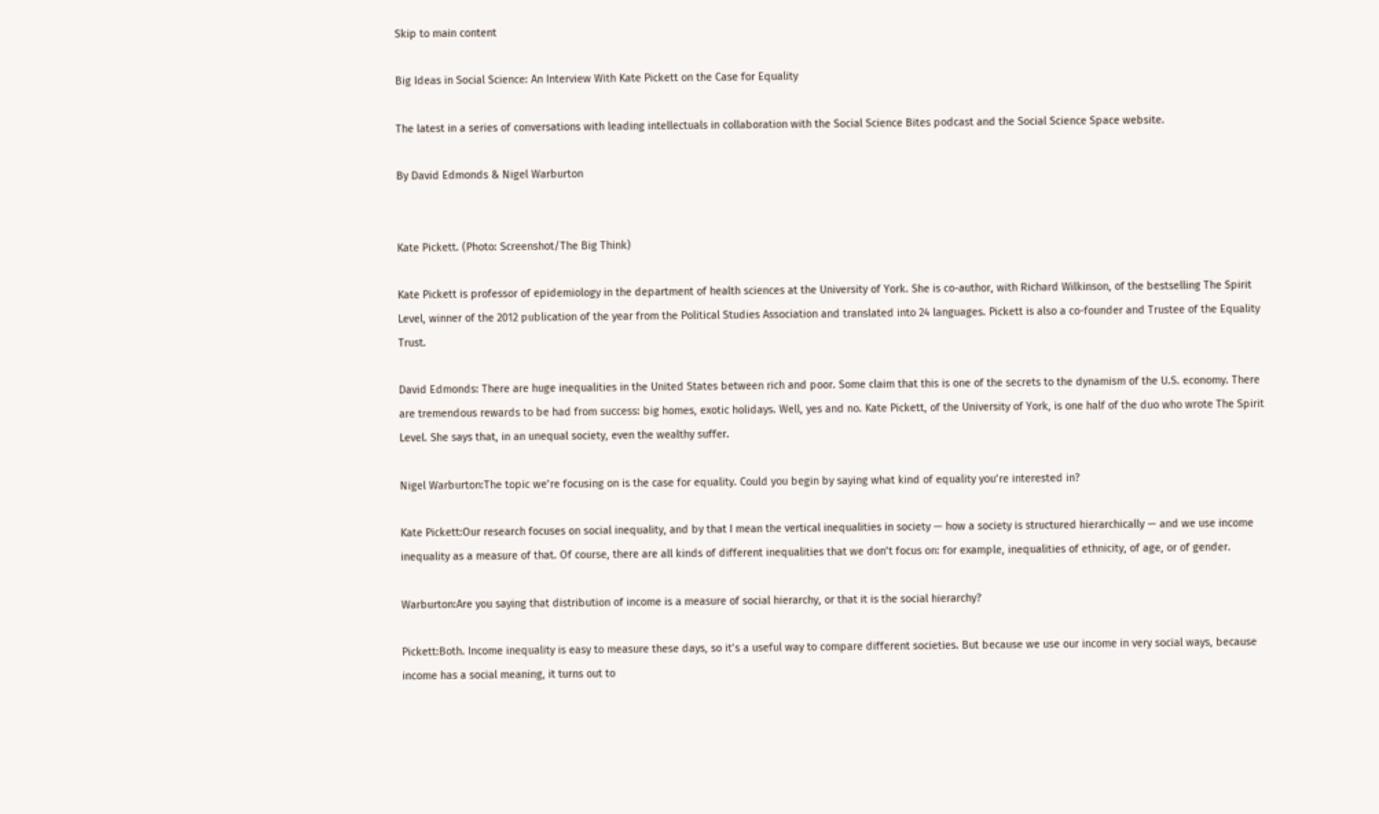Skip to main content

Big Ideas in Social Science: An Interview With Kate Pickett on the Case for Equality

The latest in a series of conversations with leading intellectuals in collaboration with the Social Science Bites podcast and the Social Science Space website.

By David Edmonds & Nigel Warburton


Kate Pickett. (Photo: Screenshot/The Big Think)

Kate Pickett is professor of epidemiology in the department of health sciences at the University of York. She is co-author, with Richard Wilkinson, of the bestselling The Spirit Level, winner of the 2012 publication of the year from the Political Studies Association and translated into 24 languages. Pickett is also a co-founder and Trustee of the Equality Trust.

David Edmonds: There are huge inequalities in the United States between rich and poor. Some claim that this is one of the secrets to the dynamism of the U.S. economy. There are tremendous rewards to be had from success: big homes, exotic holidays. Well, yes and no. Kate Pickett, of the University of York, is one half of the duo who wrote The Spirit Level. She says that, in an unequal society, even the wealthy suffer.

Nigel Warburton:The topic we’re focusing on is the case for equality. Could you begin by saying what kind of equality you’re interested in?

Kate Pickett:Our research focuses on social inequality, and by that I mean the vertical inequalities in society — how a society is structured hierarchically — and we use income inequality as a measure of that. Of course, there are all kinds of different inequalities that we don’t focus on: for example, inequalities of ethnicity, of age, or of gender.

Warburton:Are you saying that distribution of income is a measure of social hierarchy, or that it is the social hierarchy?

Pickett:Both. Income inequality is easy to measure these days, so it’s a useful way to compare different societies. But because we use our income in very social ways, because income has a social meaning, it turns out to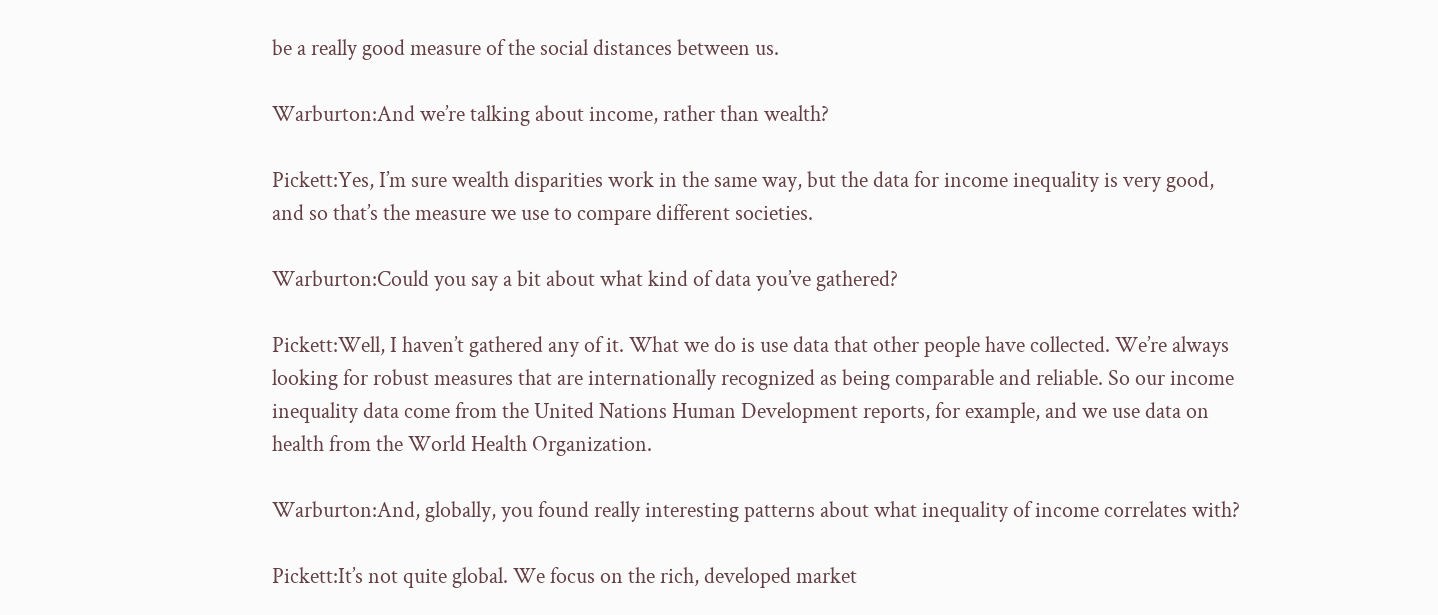be a really good measure of the social distances between us.

Warburton:And we’re talking about income, rather than wealth?

Pickett:Yes, I’m sure wealth disparities work in the same way, but the data for income inequality is very good, and so that’s the measure we use to compare different societies.

Warburton:Could you say a bit about what kind of data you’ve gathered?

Pickett:Well, I haven’t gathered any of it. What we do is use data that other people have collected. We’re always looking for robust measures that are internationally recognized as being comparable and reliable. So our income inequality data come from the United Nations Human Development reports, for example, and we use data on health from the World Health Organization.

Warburton:And, globally, you found really interesting patterns about what inequality of income correlates with?

Pickett:It’s not quite global. We focus on the rich, developed market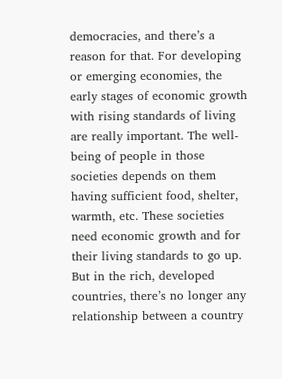democracies, and there’s a reason for that. For developing or emerging economies, the early stages of economic growth with rising standards of living are really important. The well-being of people in those societies depends on them having sufficient food, shelter, warmth, etc. These societies need economic growth and for their living standards to go up. But in the rich, developed countries, there’s no longer any relationship between a country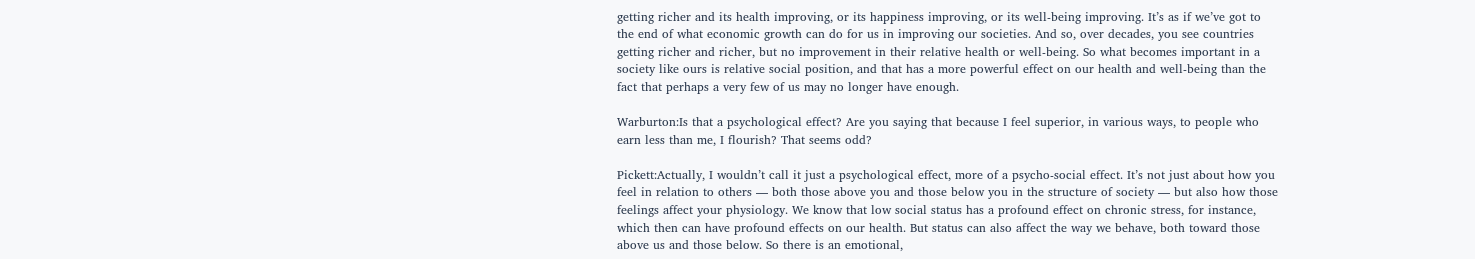getting richer and its health improving, or its happiness improving, or its well-being improving. It’s as if we’ve got to the end of what economic growth can do for us in improving our societies. And so, over decades, you see countries getting richer and richer, but no improvement in their relative health or well-being. So what becomes important in a society like ours is relative social position, and that has a more powerful effect on our health and well-being than the fact that perhaps a very few of us may no longer have enough.

Warburton:Is that a psychological effect? Are you saying that because I feel superior, in various ways, to people who earn less than me, I flourish? That seems odd?

Pickett:Actually, I wouldn’t call it just a psychological effect, more of a psycho-social effect. It’s not just about how you feel in relation to others — both those above you and those below you in the structure of society — but also how those feelings affect your physiology. We know that low social status has a profound effect on chronic stress, for instance, which then can have profound effects on our health. But status can also affect the way we behave, both toward those above us and those below. So there is an emotional,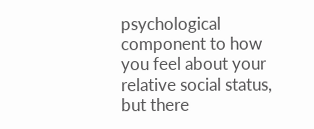psychological component to how you feel about your relative social status, but there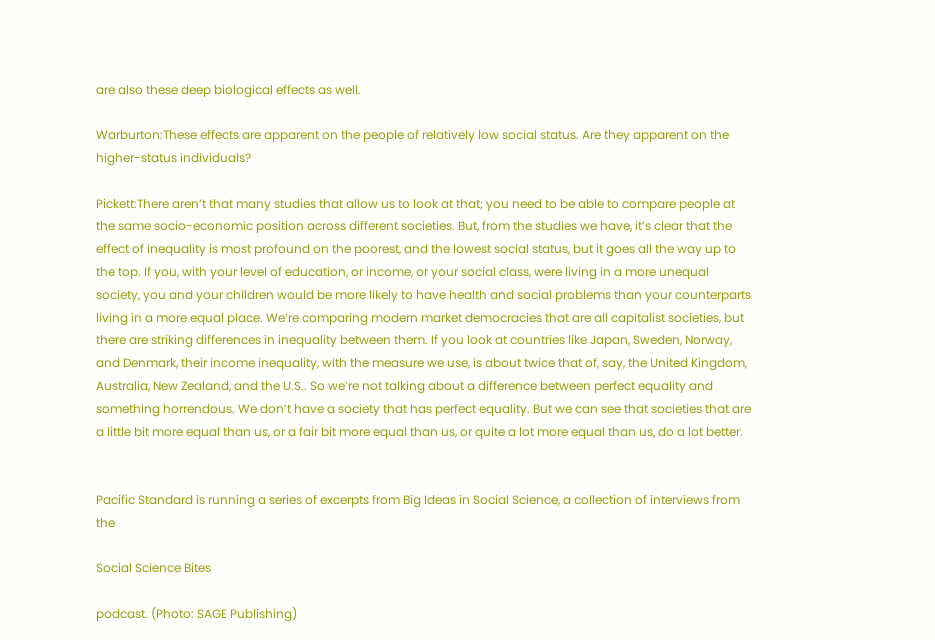are also these deep biological effects as well.

Warburton:These effects are apparent on the people of relatively low social status. Are they apparent on the higher-status individuals?

Pickett:There aren’t that many studies that allow us to look at that; you need to be able to compare people at the same socio-economic position across different societies. But, from the studies we have, it’s clear that the effect of inequality is most profound on the poorest, and the lowest social status, but it goes all the way up to the top. If you, with your level of education, or income, or your social class, were living in a more unequal society, you and your children would be more likely to have health and social problems than your counterparts living in a more equal place. We’re comparing modern market democracies that are all capitalist societies, but there are striking differences in inequality between them. If you look at countries like Japan, Sweden, Norway, and Denmark, their income inequality, with the measure we use, is about twice that of, say, the United Kingdom, Australia, New Zealand, and the U.S.. So we’re not talking about a difference between perfect equality and something horrendous. We don’t have a society that has perfect equality. But we can see that societies that are a little bit more equal than us, or a fair bit more equal than us, or quite a lot more equal than us, do a lot better.


Pacific Standard is running a series of excerpts from Big Ideas in Social Science, a collection of interviews from the

Social Science Bites

podcast. (Photo: SAGE Publishing)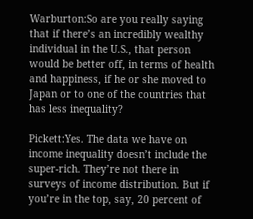Warburton:So are you really saying that if there’s an incredibly wealthy individual in the U.S., that person would be better off, in terms of health and happiness, if he or she moved to Japan or to one of the countries that has less inequality?

Pickett:Yes. The data we have on income inequality doesn’t include the super-rich. They’re not there in surveys of income distribution. But if you’re in the top, say, 20 percent of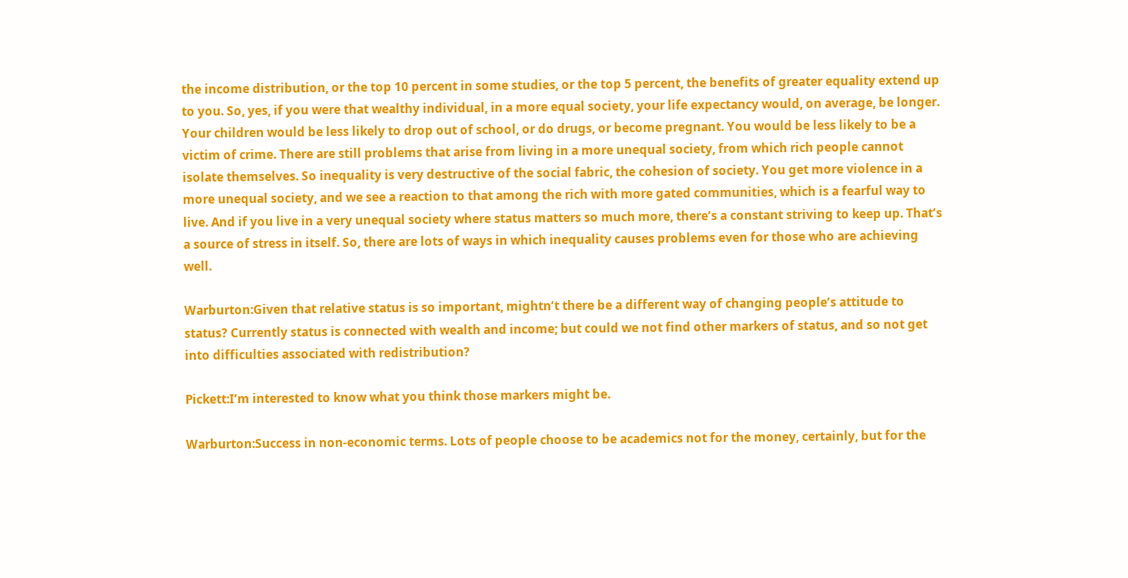the income distribution, or the top 10 percent in some studies, or the top 5 percent, the benefits of greater equality extend up to you. So, yes, if you were that wealthy individual, in a more equal society, your life expectancy would, on average, be longer. Your children would be less likely to drop out of school, or do drugs, or become pregnant. You would be less likely to be a victim of crime. There are still problems that arise from living in a more unequal society, from which rich people cannot isolate themselves. So inequality is very destructive of the social fabric, the cohesion of society. You get more violence in a more unequal society, and we see a reaction to that among the rich with more gated communities, which is a fearful way to live. And if you live in a very unequal society where status matters so much more, there’s a constant striving to keep up. That’s a source of stress in itself. So, there are lots of ways in which inequality causes problems even for those who are achieving well.

Warburton:Given that relative status is so important, mightn’t there be a different way of changing people’s attitude to status? Currently status is connected with wealth and income; but could we not find other markers of status, and so not get into difficulties associated with redistribution?

Pickett:I’m interested to know what you think those markers might be.

Warburton:Success in non-economic terms. Lots of people choose to be academics not for the money, certainly, but for the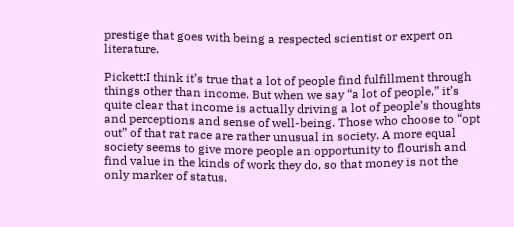prestige that goes with being a respected scientist or expert on literature.

Pickett:I think it’s true that a lot of people find fulfillment through things other than income. But when we say “a lot of people,” it’s quite clear that income is actually driving a lot of people’s thoughts and perceptions and sense of well-being. Those who choose to “opt out” of that rat race are rather unusual in society. A more equal society seems to give more people an opportunity to flourish and find value in the kinds of work they do, so that money is not the only marker of status.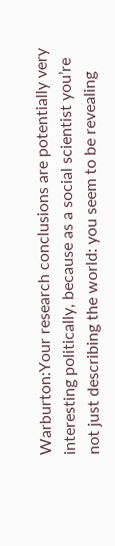Warburton:Your research conclusions are potentially very interesting politically, because as a social scientist you’re not just describing the world: you seem to be revealing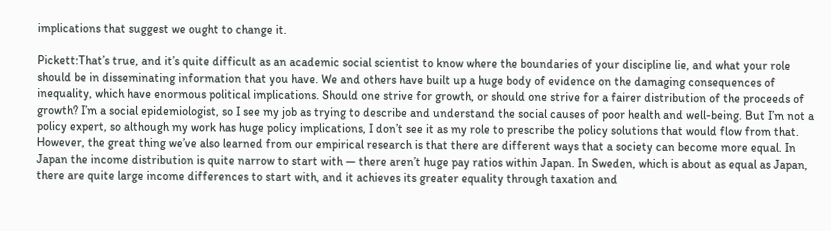implications that suggest we ought to change it.

Pickett:That’s true, and it’s quite difficult as an academic social scientist to know where the boundaries of your discipline lie, and what your role should be in disseminating information that you have. We and others have built up a huge body of evidence on the damaging consequences of inequality, which have enormous political implications. Should one strive for growth, or should one strive for a fairer distribution of the proceeds of growth? I’m a social epidemiologist, so I see my job as trying to describe and understand the social causes of poor health and well-being. But I’m not a policy expert, so although my work has huge policy implications, I don’t see it as my role to prescribe the policy solutions that would flow from that. However, the great thing we’ve also learned from our empirical research is that there are different ways that a society can become more equal. In Japan the income distribution is quite narrow to start with — there aren’t huge pay ratios within Japan. In Sweden, which is about as equal as Japan, there are quite large income differences to start with, and it achieves its greater equality through taxation and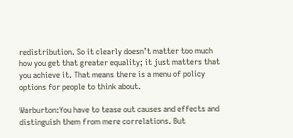redistribution. So it clearly doesn’t matter too much how you get that greater equality; it just matters that you achieve it. That means there is a menu of policy options for people to think about.

Warburton:You have to tease out causes and effects and distinguish them from mere correlations. But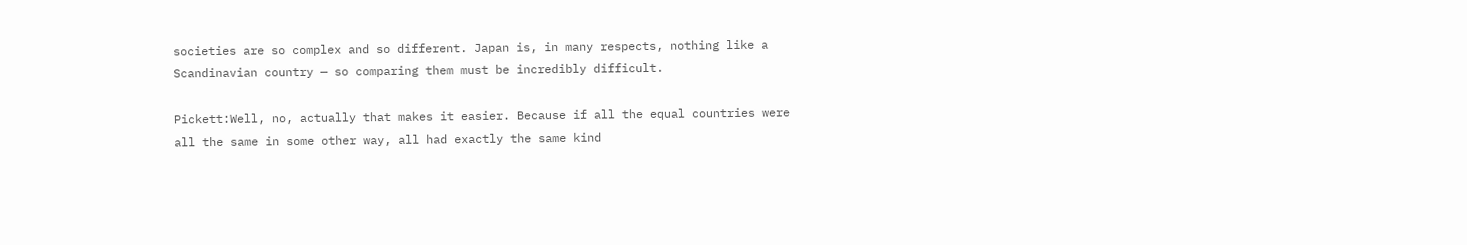societies are so complex and so different. Japan is, in many respects, nothing like a Scandinavian country — so comparing them must be incredibly difficult.

Pickett:Well, no, actually that makes it easier. Because if all the equal countries were all the same in some other way, all had exactly the same kind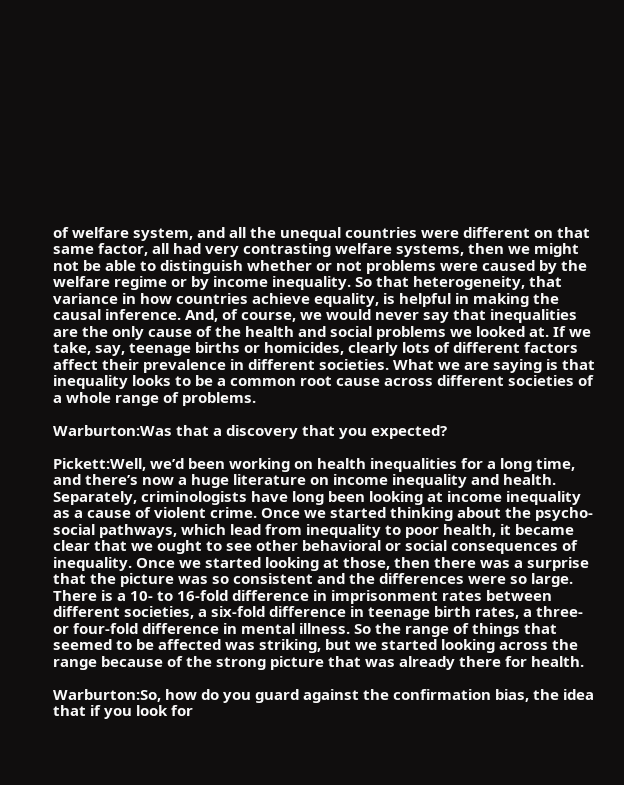of welfare system, and all the unequal countries were different on that same factor, all had very contrasting welfare systems, then we might not be able to distinguish whether or not problems were caused by the welfare regime or by income inequality. So that heterogeneity, that variance in how countries achieve equality, is helpful in making the causal inference. And, of course, we would never say that inequalities are the only cause of the health and social problems we looked at. If we take, say, teenage births or homicides, clearly lots of different factors affect their prevalence in different societies. What we are saying is that inequality looks to be a common root cause across different societies of a whole range of problems.

Warburton:Was that a discovery that you expected?

Pickett:Well, we’d been working on health inequalities for a long time, and there’s now a huge literature on income inequality and health. Separately, criminologists have long been looking at income inequality as a cause of violent crime. Once we started thinking about the psycho-social pathways, which lead from inequality to poor health, it became clear that we ought to see other behavioral or social consequences of inequality. Once we started looking at those, then there was a surprise that the picture was so consistent and the differences were so large. There is a 10- to 16-fold difference in imprisonment rates between different societies, a six-fold difference in teenage birth rates, a three- or four-fold difference in mental illness. So the range of things that seemed to be affected was striking, but we started looking across the range because of the strong picture that was already there for health.

Warburton:So, how do you guard against the confirmation bias, the idea that if you look for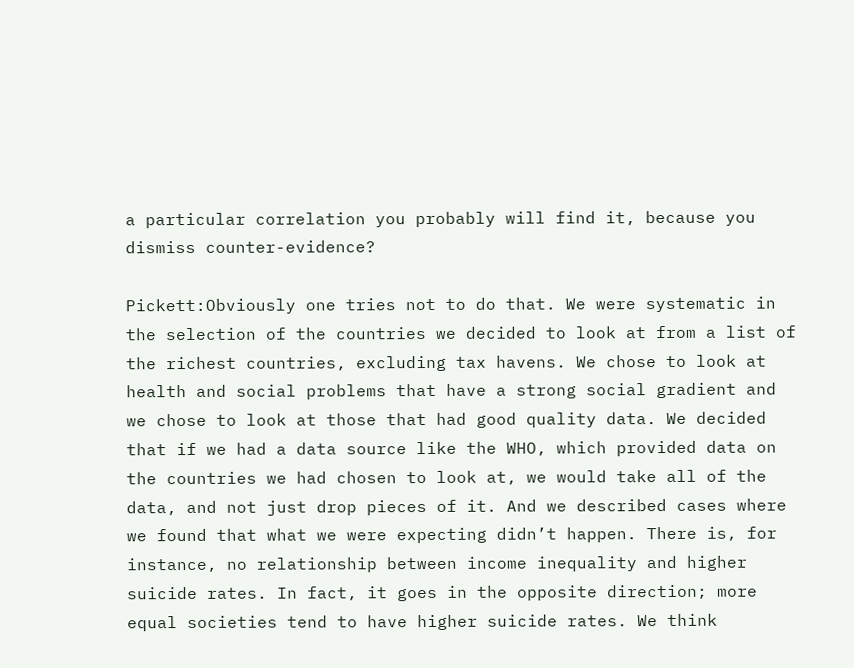a particular correlation you probably will find it, because you dismiss counter-evidence?

Pickett:Obviously one tries not to do that. We were systematic in the selection of the countries we decided to look at from a list of the richest countries, excluding tax havens. We chose to look at health and social problems that have a strong social gradient and we chose to look at those that had good quality data. We decided that if we had a data source like the WHO, which provided data on the countries we had chosen to look at, we would take all of the data, and not just drop pieces of it. And we described cases where we found that what we were expecting didn’t happen. There is, for instance, no relationship between income inequality and higher suicide rates. In fact, it goes in the opposite direction; more equal societies tend to have higher suicide rates. We think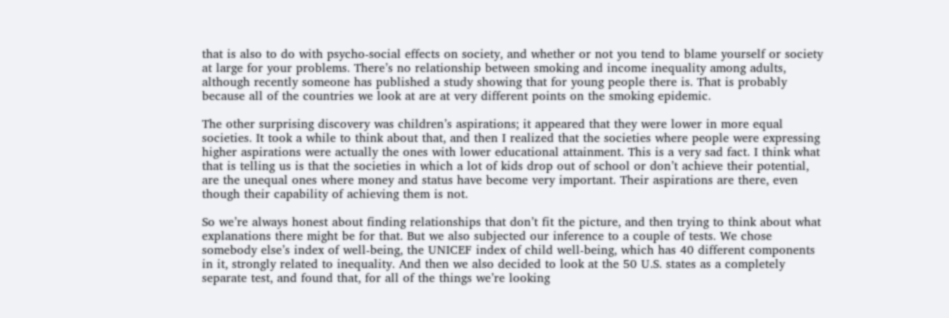that is also to do with psycho-social effects on society, and whether or not you tend to blame yourself or society at large for your problems. There’s no relationship between smoking and income inequality among adults, although recently someone has published a study showing that for young people there is. That is probably because all of the countries we look at are at very different points on the smoking epidemic.

The other surprising discovery was children’s aspirations; it appeared that they were lower in more equal societies. It took a while to think about that, and then I realized that the societies where people were expressing higher aspirations were actually the ones with lower educational attainment. This is a very sad fact. I think what that is telling us is that the societies in which a lot of kids drop out of school or don’t achieve their potential, are the unequal ones where money and status have become very important. Their aspirations are there, even though their capability of achieving them is not.

So we’re always honest about finding relationships that don’t fit the picture, and then trying to think about what explanations there might be for that. But we also subjected our inference to a couple of tests. We chose somebody else’s index of well-being, the UNICEF index of child well-being, which has 40 different components in it, strongly related to inequality. And then we also decided to look at the 50 U.S. states as a completely separate test, and found that, for all of the things we’re looking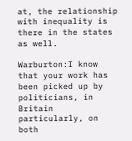at, the relationship with inequality is there in the states as well.

Warburton:I know that your work has been picked up by politicians, in Britain particularly, on both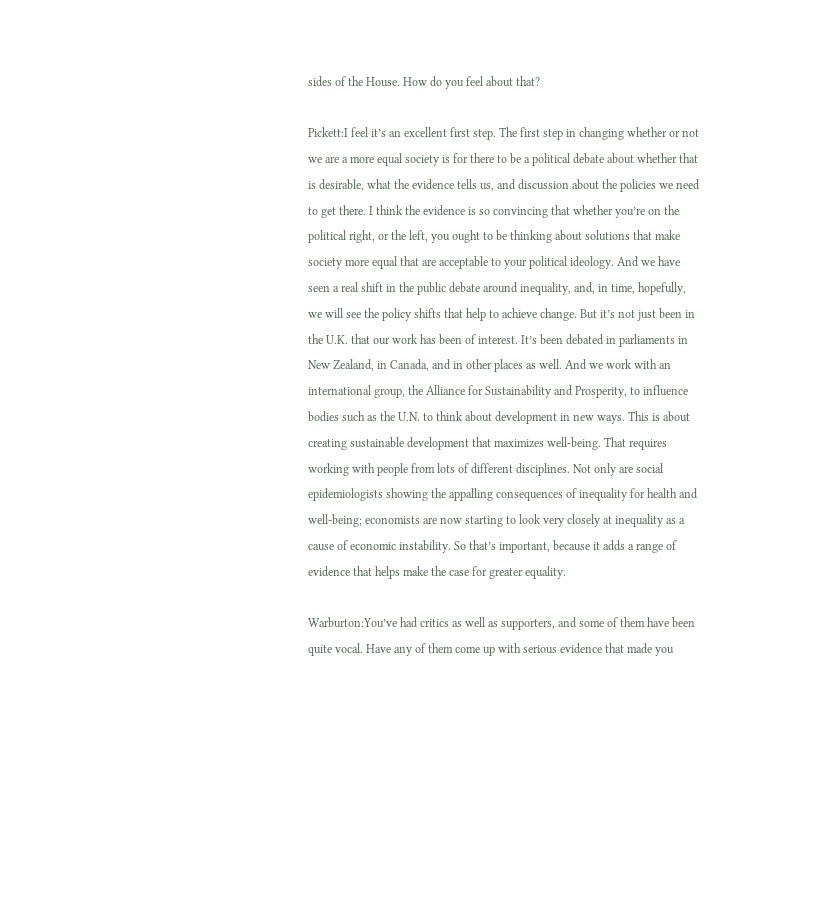sides of the House. How do you feel about that?

Pickett:I feel it’s an excellent first step. The first step in changing whether or not we are a more equal society is for there to be a political debate about whether that is desirable, what the evidence tells us, and discussion about the policies we need to get there. I think the evidence is so convincing that whether you’re on the political right, or the left, you ought to be thinking about solutions that make society more equal that are acceptable to your political ideology. And we have seen a real shift in the public debate around inequality, and, in time, hopefully, we will see the policy shifts that help to achieve change. But it’s not just been in the U.K. that our work has been of interest. It’s been debated in parliaments in New Zealand, in Canada, and in other places as well. And we work with an international group, the Alliance for Sustainability and Prosperity, to influence bodies such as the U.N. to think about development in new ways. This is about creating sustainable development that maximizes well-being. That requires working with people from lots of different disciplines. Not only are social epidemiologists showing the appalling consequences of inequality for health and well-being; economists are now starting to look very closely at inequality as a cause of economic instability. So that’s important, because it adds a range of evidence that helps make the case for greater equality.

Warburton:You’ve had critics as well as supporters, and some of them have been quite vocal. Have any of them come up with serious evidence that made you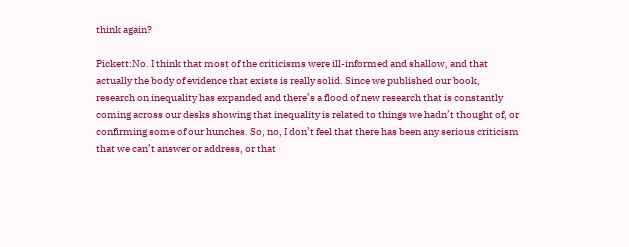think again?

Pickett:No. I think that most of the criticisms were ill-informed and shallow, and that actually the body of evidence that exists is really solid. Since we published our book, research on inequality has expanded and there’s a flood of new research that is constantly coming across our desks showing that inequality is related to things we hadn’t thought of, or confirming some of our hunches. So, no, I don’t feel that there has been any serious criticism that we can’t answer or address, or that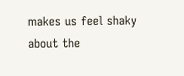makes us feel shaky about the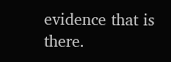evidence that is there.